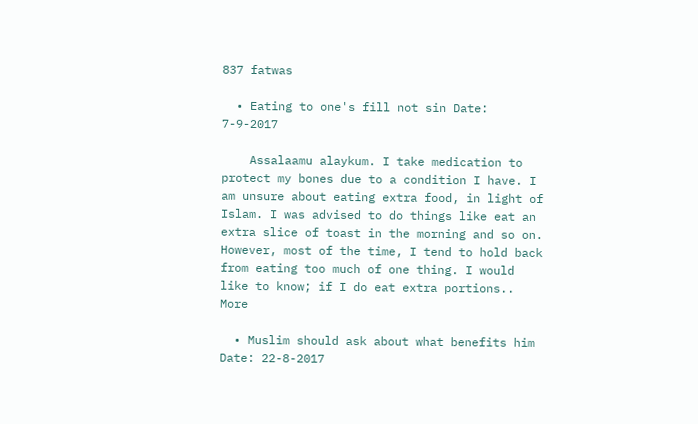837 fatwas

  • Eating to one's fill not sin Date: 7-9-2017

    Assalaamu alaykum. I take medication to protect my bones due to a condition I have. I am unsure about eating extra food, in light of Islam. I was advised to do things like eat an extra slice of toast in the morning and so on. However, most of the time, I tend to hold back from eating too much of one thing. I would like to know; if I do eat extra portions.. More

  • Muslim should ask about what benefits him Date: 22-8-2017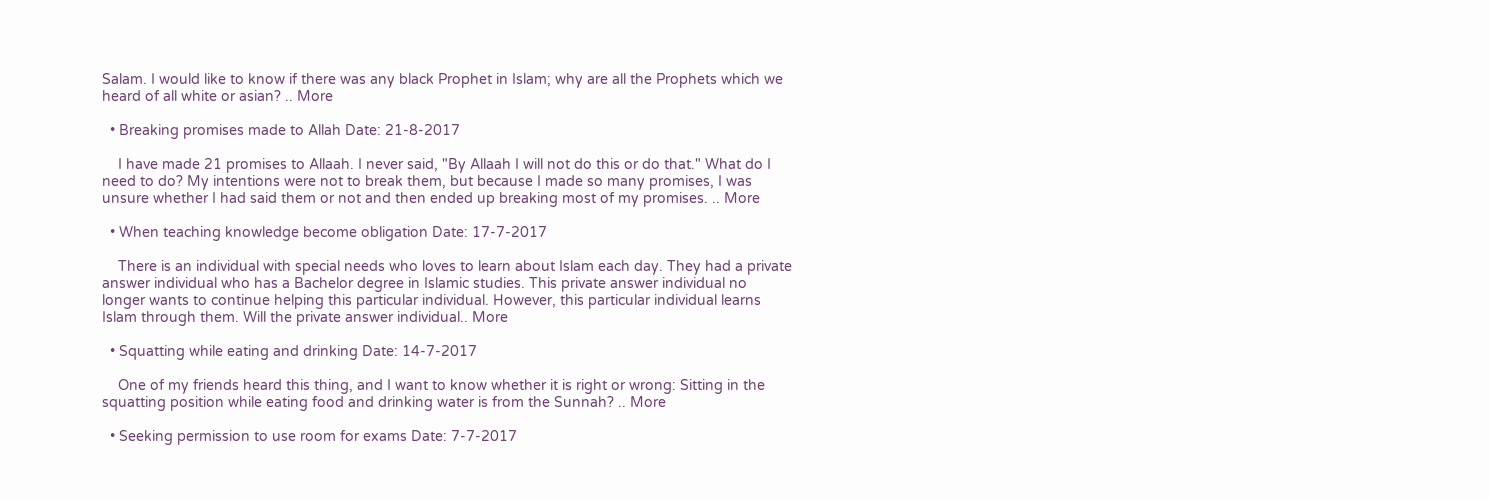Salam. I would like to know if there was any black Prophet in Islam; why are all the Prophets which we heard of all white or asian? .. More

  • Breaking promises made to Allah Date: 21-8-2017

    I have made 21 promises to Allaah. I never said, "By Allaah I will not do this or do that." What do I need to do? My intentions were not to break them, but because I made so many promises, I was unsure whether I had said them or not and then ended up breaking most of my promises. .. More

  • When teaching knowledge become obligation Date: 17-7-2017

    There is an individual with special needs who loves to learn about Islam each day. They had a private answer individual who has a Bachelor degree in Islamic studies. This private answer individual no longer wants to continue helping this particular individual. However, this particular individual learns Islam through them. Will the private answer individual.. More

  • Squatting while eating and drinking Date: 14-7-2017

    One of my friends heard this thing, and I want to know whether it is right or wrong: Sitting in the squatting position while eating food and drinking water is from the Sunnah? .. More

  • Seeking permission to use room for exams Date: 7-7-2017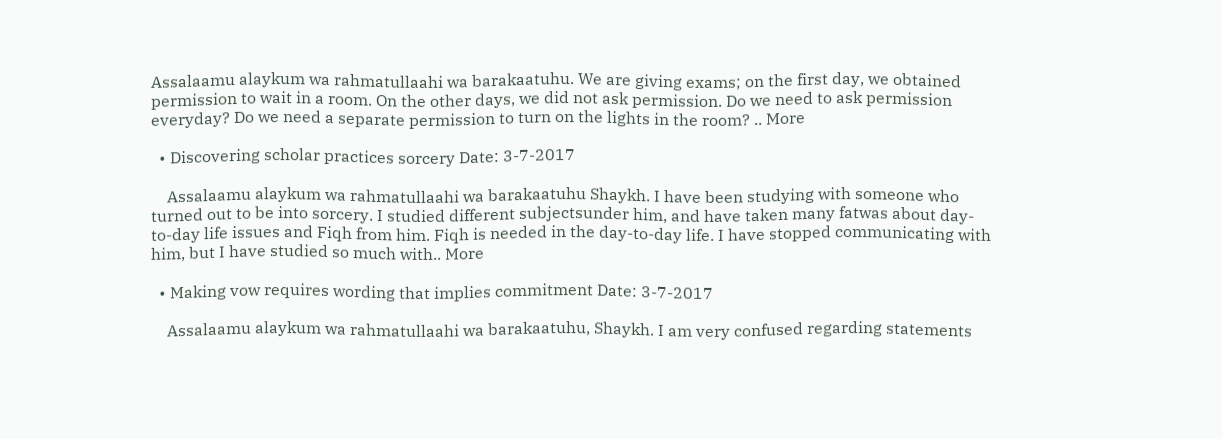Assalaamu alaykum wa rahmatullaahi wa barakaatuhu. We are giving exams; on the first day, we obtained permission to wait in a room. On the other days, we did not ask permission. Do we need to ask permission everyday? Do we need a separate permission to turn on the lights in the room? .. More

  • Discovering scholar practices sorcery Date: 3-7-2017

    Assalaamu alaykum wa rahmatullaahi wa barakaatuhu Shaykh. I have been studying with someone who turned out to be into sorcery. I studied different subjectsunder him, and have taken many fatwas about day-to-day life issues and Fiqh from him. Fiqh is needed in the day-to-day life. I have stopped communicating with him, but I have studied so much with.. More

  • Making vow requires wording that implies commitment Date: 3-7-2017

    Assalaamu alaykum wa rahmatullaahi wa barakaatuhu, Shaykh. I am very confused regarding statements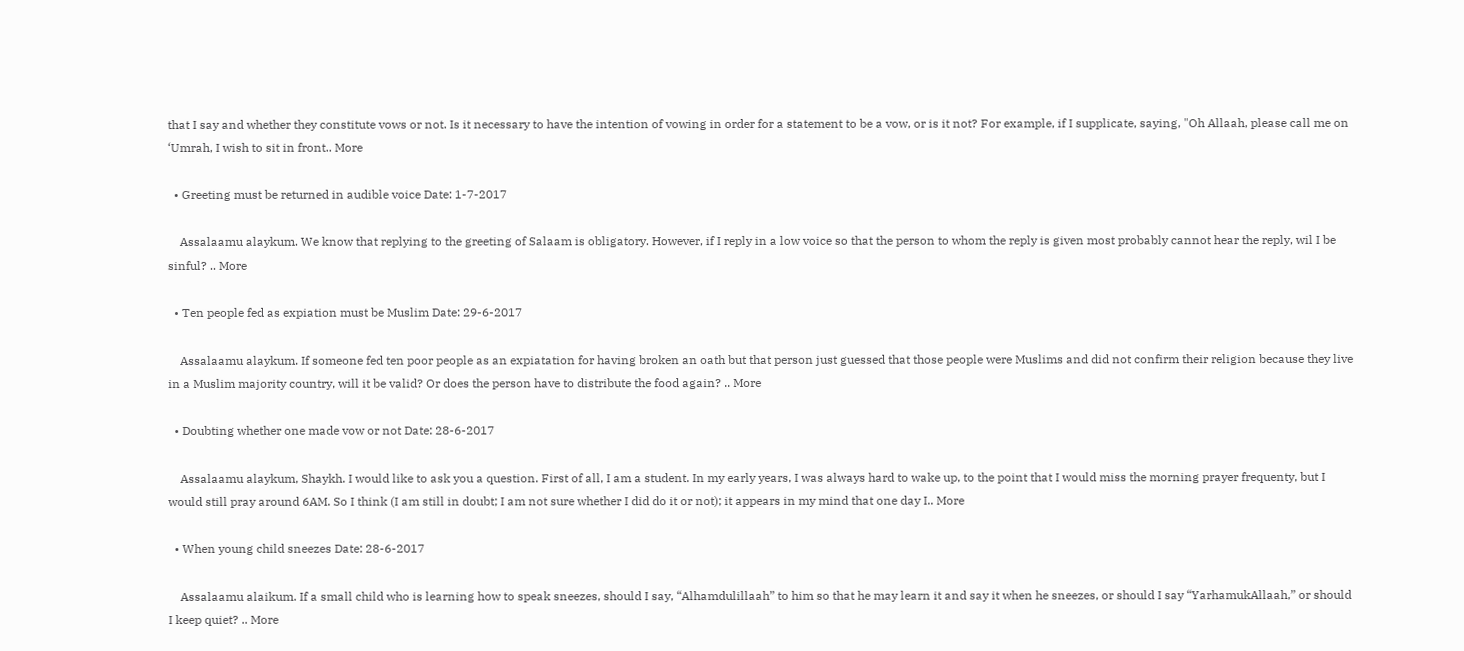that I say and whether they constitute vows or not. Is it necessary to have the intention of vowing in order for a statement to be a vow, or is it not? For example, if I supplicate, saying, "Oh Allaah, please call me on ‘Umrah, I wish to sit in front.. More

  • Greeting must be returned in audible voice Date: 1-7-2017

    Assalaamu alaykum. We know that replying to the greeting of Salaam is obligatory. However, if I reply in a low voice so that the person to whom the reply is given most probably cannot hear the reply, wil I be sinful? .. More

  • Ten people fed as expiation must be Muslim Date: 29-6-2017

    Assalaamu alaykum. If someone fed ten poor people as an expiatation for having broken an oath but that person just guessed that those people were Muslims and did not confirm their religion because they live in a Muslim majority country, will it be valid? Or does the person have to distribute the food again? .. More

  • Doubting whether one made vow or not Date: 28-6-2017

    Assalaamu alaykum, Shaykh. I would like to ask you a question. First of all, I am a student. In my early years, I was always hard to wake up, to the point that I would miss the morning prayer frequenty, but I would still pray around 6AM. So I think (I am still in doubt; I am not sure whether I did do it or not); it appears in my mind that one day I.. More

  • When young child sneezes Date: 28-6-2017

    Assalaamu alaikum. If a small child who is learning how to speak sneezes, should I say, “Alhamdulillaah” to him so that he may learn it and say it when he sneezes, or should I say “YarhamukAllaah,” or should I keep quiet? .. More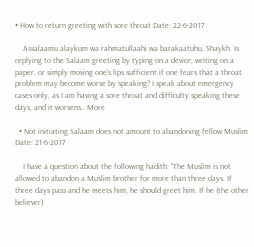• How to return greeting with sore throat Date: 22-6-2017

    Assalaamu alaykum wa rahmatullaahi wa barakaatuhu, Shaykh. Is replying to the Salaam greeting by typing on a device, writing on a paper, or simply moving one's lips sufficient if one fears that a throat problem may become worse by speaking? I speak about emergency cases only, as I am having a sore throat and difficulty speaking these days, and it worsens.. More

  • Not initiating Salaam does not amount to abandoning fellow Muslim Date: 21-6-2017

    I have a question about the following hadith: “The Muslim is not allowed to abandon a Muslim brother for more than three days. If three days pass and he meets him, he should greet him. If he (the other believer)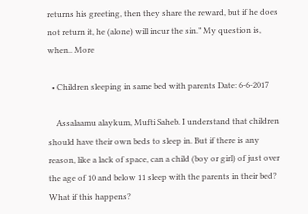returns his greeting, then they share the reward, but if he does not return it, he (alone) will incur the sin.” My question is, when.. More

  • Children sleeping in same bed with parents Date: 6-6-2017

    Assalaamu alaykum, Mufti Saheb. I understand that children should have their own beds to sleep in. But if there is any reason, like a lack of space, can a child (boy or girl) of just over the age of 10 and below 11 sleep with the parents in their bed? What if this happens?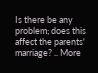Is there be any problem; does this affect the parents' marriage? .. More